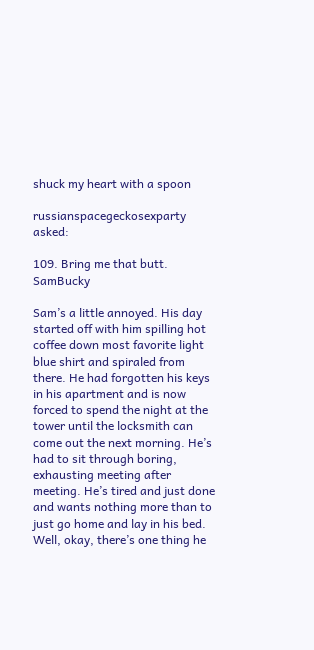shuck my heart with a spoon

russianspacegeckosexparty  asked:

109. Bring me that butt. SamBucky

Sam’s a little annoyed. His day started off with him spilling hot coffee down most favorite light blue shirt and spiraled from there. He had forgotten his keys in his apartment and is now forced to spend the night at the tower until the locksmith can come out the next morning. He’s had to sit through boring, exhausting meeting after meeting. He’s tired and just done and wants nothing more than to just go home and lay in his bed. Well, okay, there’s one thing he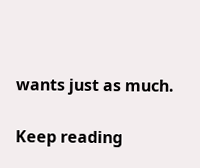wants just as much.

Keep reading